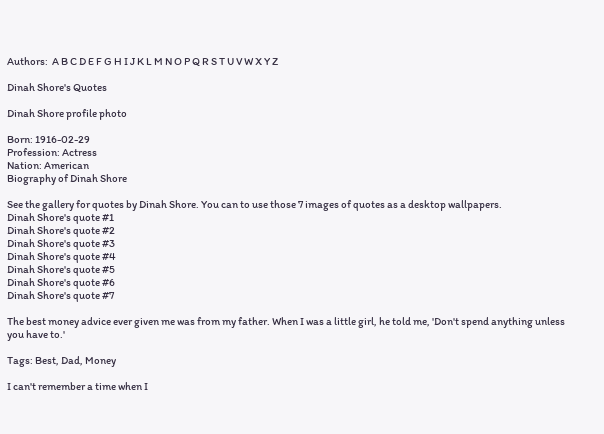Authors:  A B C D E F G H I J K L M N O P Q R S T U V W X Y Z

Dinah Shore's Quotes

Dinah Shore profile photo

Born: 1916-02-29
Profession: Actress
Nation: American
Biography of Dinah Shore

See the gallery for quotes by Dinah Shore. You can to use those 7 images of quotes as a desktop wallpapers.
Dinah Shore's quote #1
Dinah Shore's quote #2
Dinah Shore's quote #3
Dinah Shore's quote #4
Dinah Shore's quote #5
Dinah Shore's quote #6
Dinah Shore's quote #7

The best money advice ever given me was from my father. When I was a little girl, he told me, 'Don't spend anything unless you have to.'

Tags: Best, Dad, Money

I can't remember a time when I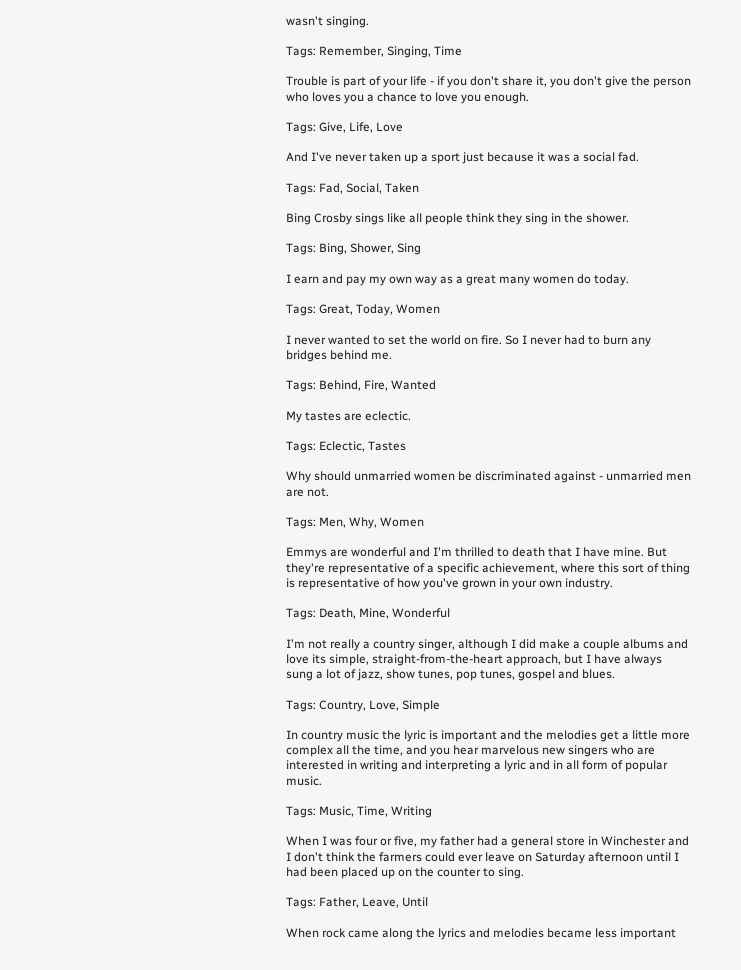wasn't singing.

Tags: Remember, Singing, Time

Trouble is part of your life - if you don't share it, you don't give the person who loves you a chance to love you enough.

Tags: Give, Life, Love

And I've never taken up a sport just because it was a social fad.

Tags: Fad, Social, Taken

Bing Crosby sings like all people think they sing in the shower.

Tags: Bing, Shower, Sing

I earn and pay my own way as a great many women do today.

Tags: Great, Today, Women

I never wanted to set the world on fire. So I never had to burn any bridges behind me.

Tags: Behind, Fire, Wanted

My tastes are eclectic.

Tags: Eclectic, Tastes

Why should unmarried women be discriminated against - unmarried men are not.

Tags: Men, Why, Women

Emmys are wonderful and I'm thrilled to death that I have mine. But they're representative of a specific achievement, where this sort of thing is representative of how you've grown in your own industry.

Tags: Death, Mine, Wonderful

I'm not really a country singer, although I did make a couple albums and love its simple, straight-from-the-heart approach, but I have always sung a lot of jazz, show tunes, pop tunes, gospel and blues.

Tags: Country, Love, Simple

In country music the lyric is important and the melodies get a little more complex all the time, and you hear marvelous new singers who are interested in writing and interpreting a lyric and in all form of popular music.

Tags: Music, Time, Writing

When I was four or five, my father had a general store in Winchester and I don't think the farmers could ever leave on Saturday afternoon until I had been placed up on the counter to sing.

Tags: Father, Leave, Until

When rock came along the lyrics and melodies became less important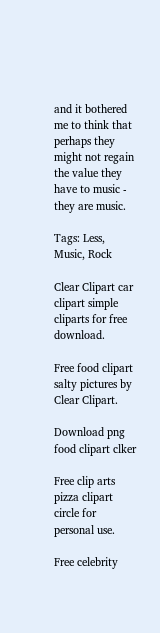and it bothered me to think that perhaps they might not regain the value they have to music - they are music.

Tags: Less, Music, Rock

Clear Clipart car clipart simple cliparts for free download.

Free food clipart salty pictures by Clear Clipart.

Download png food clipart clker

Free clip arts pizza clipart circle for personal use.

Free celebrity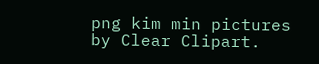png kim min pictures by Clear Clipart.